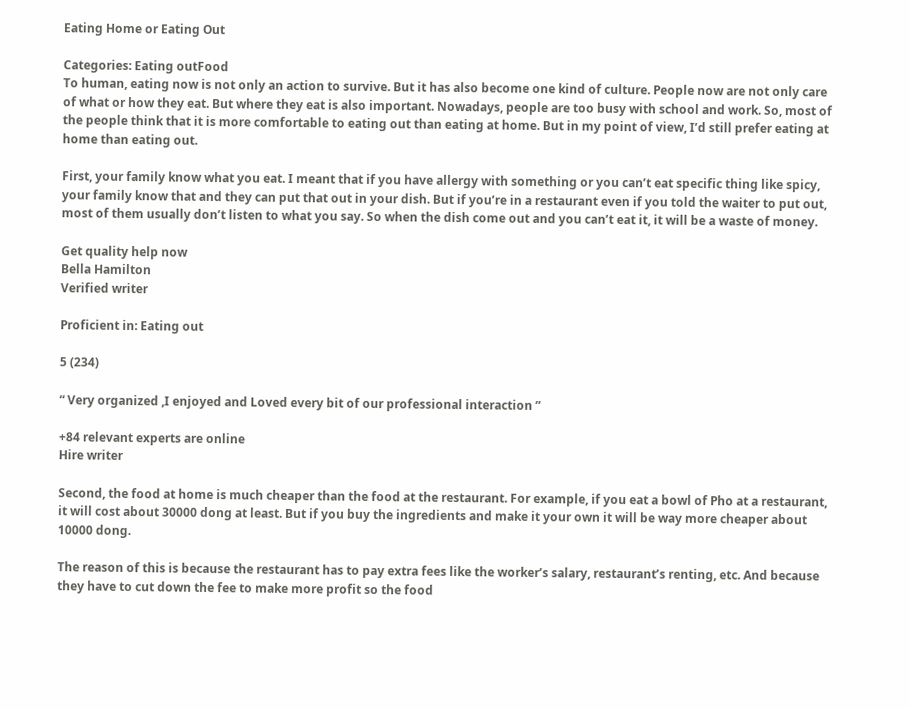Eating Home or Eating Out

Categories: Eating outFood
To human, eating now is not only an action to survive. But it has also become one kind of culture. People now are not only care of what or how they eat. But where they eat is also important. Nowadays, people are too busy with school and work. So, most of the people think that it is more comfortable to eating out than eating at home. But in my point of view, I’d still prefer eating at home than eating out.

First, your family know what you eat. I meant that if you have allergy with something or you can’t eat specific thing like spicy, your family know that and they can put that out in your dish. But if you’re in a restaurant even if you told the waiter to put out, most of them usually don’t listen to what you say. So when the dish come out and you can’t eat it, it will be a waste of money.

Get quality help now
Bella Hamilton
Verified writer

Proficient in: Eating out

5 (234)

“ Very organized ,I enjoyed and Loved every bit of our professional interaction ”

+84 relevant experts are online
Hire writer

Second, the food at home is much cheaper than the food at the restaurant. For example, if you eat a bowl of Pho at a restaurant, it will cost about 30000 dong at least. But if you buy the ingredients and make it your own it will be way more cheaper about 10000 dong.

The reason of this is because the restaurant has to pay extra fees like the worker’s salary, restaurant’s renting, etc. And because they have to cut down the fee to make more profit so the food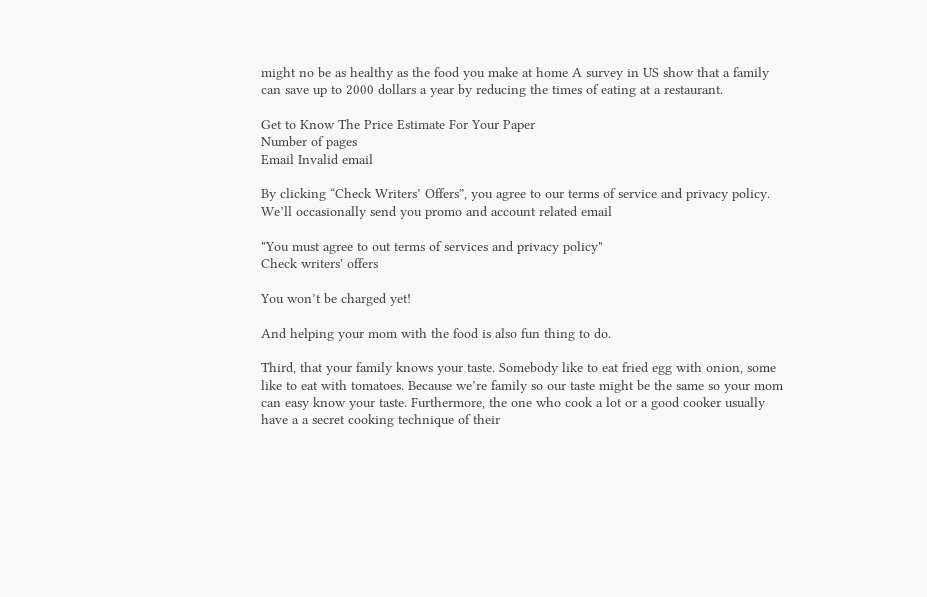might no be as healthy as the food you make at home A survey in US show that a family can save up to 2000 dollars a year by reducing the times of eating at a restaurant.

Get to Know The Price Estimate For Your Paper
Number of pages
Email Invalid email

By clicking “Check Writers’ Offers”, you agree to our terms of service and privacy policy. We’ll occasionally send you promo and account related email

"You must agree to out terms of services and privacy policy"
Check writers' offers

You won’t be charged yet!

And helping your mom with the food is also fun thing to do.

Third, that your family knows your taste. Somebody like to eat fried egg with onion, some like to eat with tomatoes. Because we’re family so our taste might be the same so your mom can easy know your taste. Furthermore, the one who cook a lot or a good cooker usually have a a secret cooking technique of their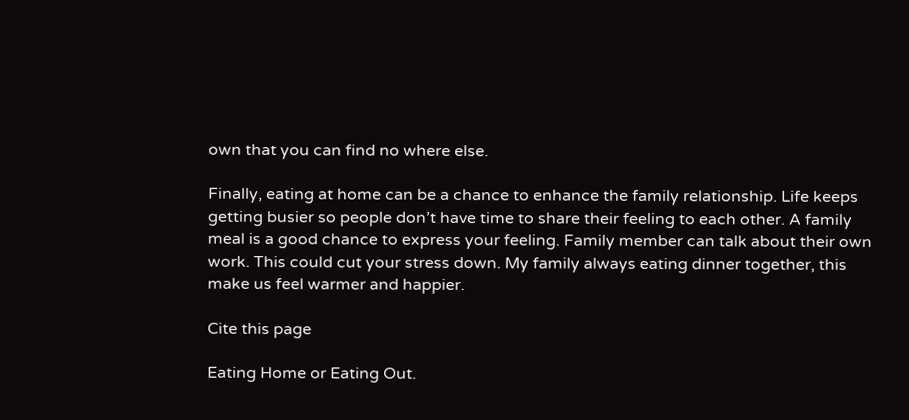own that you can find no where else.

Finally, eating at home can be a chance to enhance the family relationship. Life keeps getting busier so people don’t have time to share their feeling to each other. A family meal is a good chance to express your feeling. Family member can talk about their own work. This could cut your stress down. My family always eating dinner together, this make us feel warmer and happier.

Cite this page

Eating Home or Eating Out.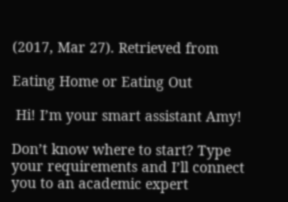(2017, Mar 27). Retrieved from

Eating Home or Eating Out

 Hi! I’m your smart assistant Amy!

Don’t know where to start? Type your requirements and I’ll connect you to an academic expert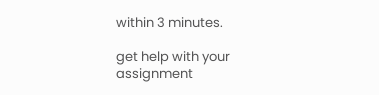within 3 minutes.

get help with your assignment